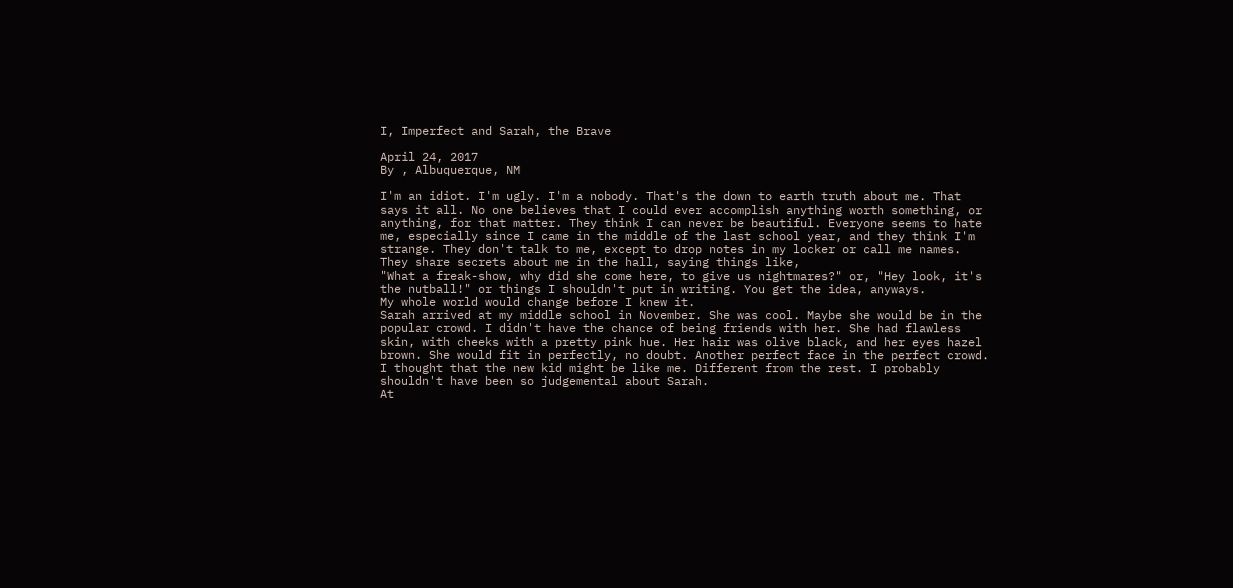I, Imperfect and Sarah, the Brave

April 24, 2017
By , Albuquerque, NM

I'm an idiot. I'm ugly. I'm a nobody. That's the down to earth truth about me. That says it all. No one believes that I could ever accomplish anything worth something, or anything, for that matter. They think I can never be beautiful. Everyone seems to hate me, especially since I came in the middle of the last school year, and they think I'm strange. They don't talk to me, except to drop notes in my locker or call me names. They share secrets about me in the hall, saying things like,
"What a freak-show, why did she come here, to give us nightmares?" or, "Hey look, it's the nutball!" or things I shouldn't put in writing. You get the idea, anyways.
My whole world would change before I knew it.
Sarah arrived at my middle school in November. She was cool. Maybe she would be in the popular crowd. I didn't have the chance of being friends with her. She had flawless skin, with cheeks with a pretty pink hue. Her hair was olive black, and her eyes hazel brown. She would fit in perfectly, no doubt. Another perfect face in the perfect crowd. I thought that the new kid might be like me. Different from the rest. I probably shouldn't have been so judgemental about Sarah.
At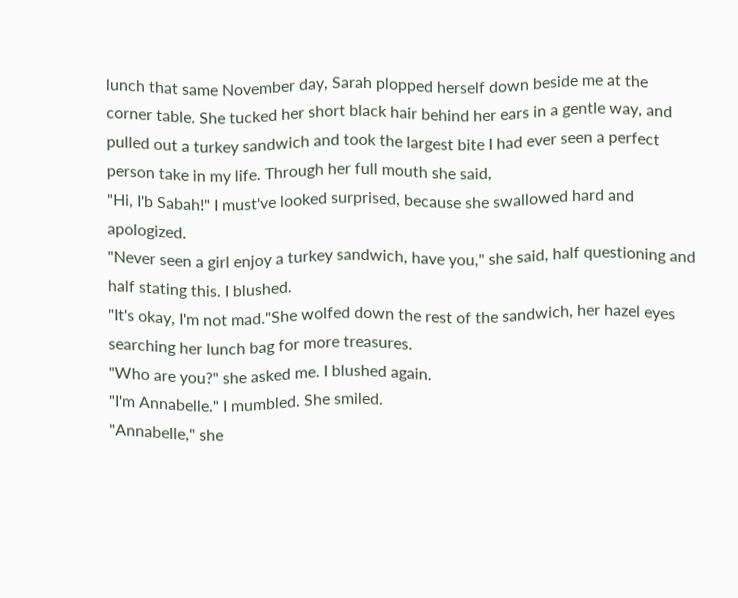lunch that same November day, Sarah plopped herself down beside me at the corner table. She tucked her short black hair behind her ears in a gentle way, and pulled out a turkey sandwich and took the largest bite I had ever seen a perfect person take in my life. Through her full mouth she said,
"Hi, I'b Sabah!" I must've looked surprised, because she swallowed hard and apologized.
"Never seen a girl enjoy a turkey sandwich, have you," she said, half questioning and half stating this. I blushed.
"It's okay, I'm not mad."She wolfed down the rest of the sandwich, her hazel eyes searching her lunch bag for more treasures.
"Who are you?" she asked me. I blushed again.
"I'm Annabelle." I mumbled. She smiled.
"Annabelle," she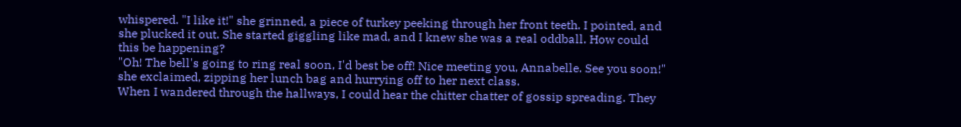whispered. "I like it!" she grinned, a piece of turkey peeking through her front teeth. I pointed, and she plucked it out. She started giggling like mad, and I knew she was a real oddball. How could this be happening?
"Oh! The bell's going to ring real soon, I'd best be off! Nice meeting you, Annabelle. See you soon!" she exclaimed, zipping her lunch bag and hurrying off to her next class.
When I wandered through the hallways, I could hear the chitter chatter of gossip spreading. They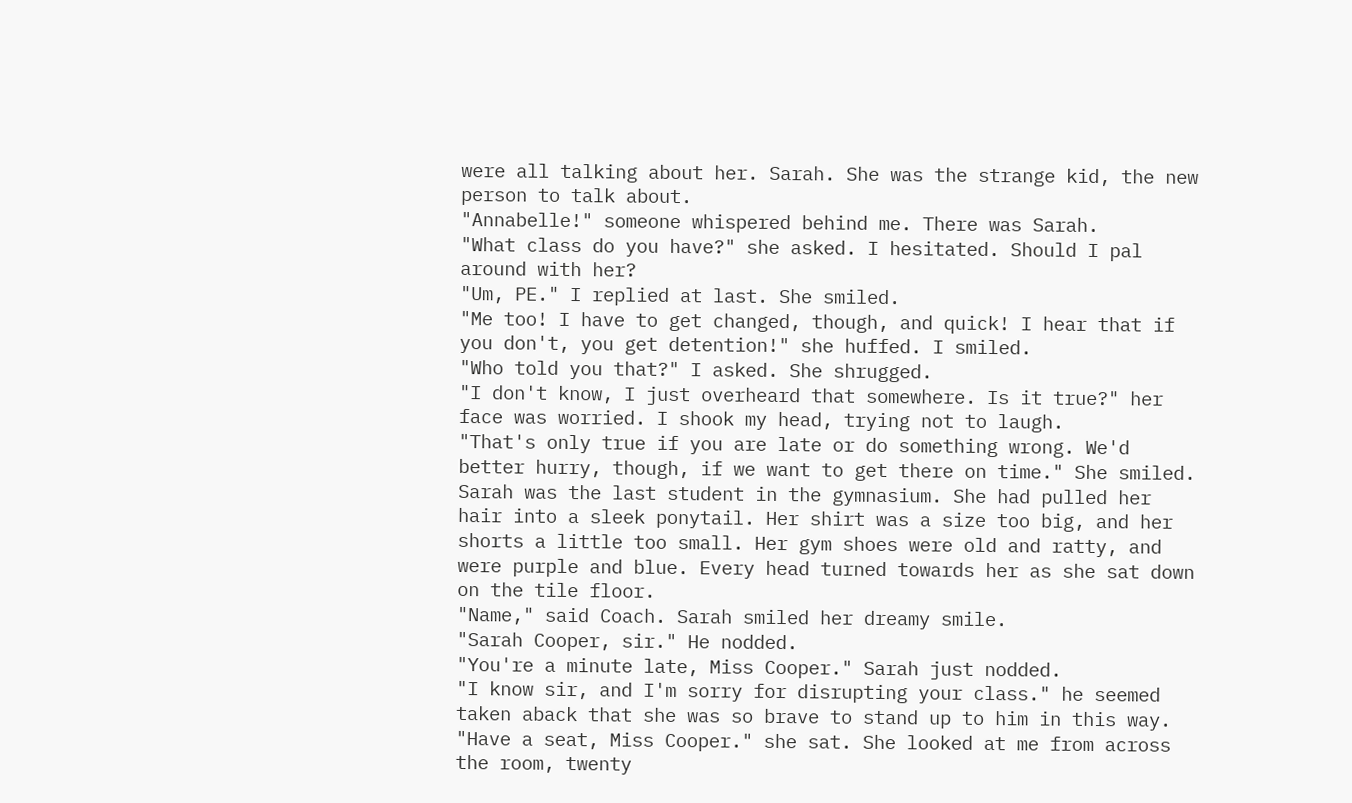were all talking about her. Sarah. She was the strange kid, the new person to talk about.
"Annabelle!" someone whispered behind me. There was Sarah.
"What class do you have?" she asked. I hesitated. Should I pal around with her?
"Um, PE." I replied at last. She smiled.
"Me too! I have to get changed, though, and quick! I hear that if you don't, you get detention!" she huffed. I smiled.
"Who told you that?" I asked. She shrugged.
"I don't know, I just overheard that somewhere. Is it true?" her face was worried. I shook my head, trying not to laugh.
"That's only true if you are late or do something wrong. We'd better hurry, though, if we want to get there on time." She smiled.
Sarah was the last student in the gymnasium. She had pulled her hair into a sleek ponytail. Her shirt was a size too big, and her shorts a little too small. Her gym shoes were old and ratty, and were purple and blue. Every head turned towards her as she sat down on the tile floor.
"Name," said Coach. Sarah smiled her dreamy smile.
"Sarah Cooper, sir." He nodded.
"You're a minute late, Miss Cooper." Sarah just nodded.
"I know sir, and I'm sorry for disrupting your class." he seemed taken aback that she was so brave to stand up to him in this way.
"Have a seat, Miss Cooper." she sat. She looked at me from across the room, twenty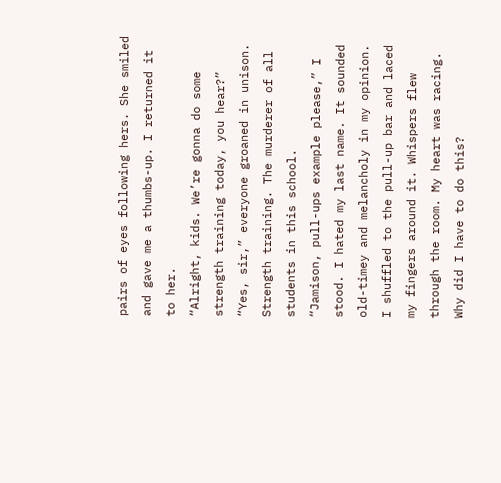pairs of eyes following hers. She smiled and gave me a thumbs-up. I returned it to her.
“Alright, kids. We’re gonna do some strength training today, you hear?”
“Yes, sir,” everyone groaned in unison. Strength training. The murderer of all students in this school.
“Jamison, pull-ups example please,” I stood. I hated my last name. It sounded old-timey and melancholy in my opinion. I shuffled to the pull-up bar and laced my fingers around it. Whispers flew through the room. My heart was racing. Why did I have to do this?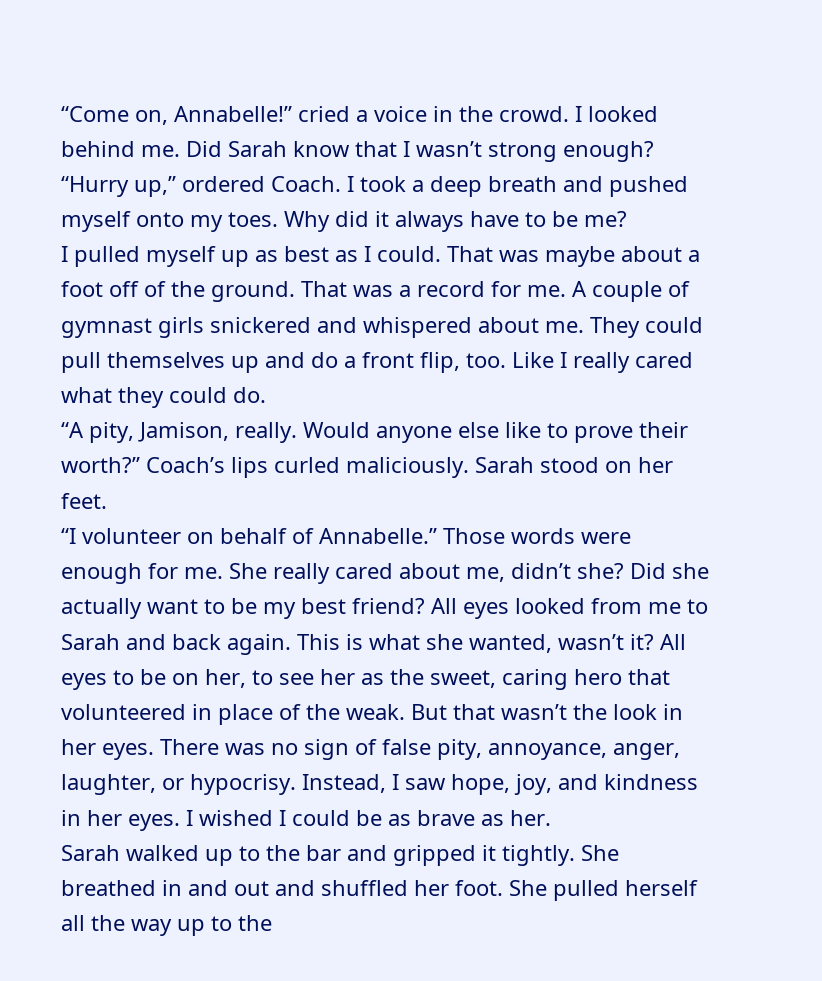“Come on, Annabelle!” cried a voice in the crowd. I looked behind me. Did Sarah know that I wasn’t strong enough?
“Hurry up,” ordered Coach. I took a deep breath and pushed myself onto my toes. Why did it always have to be me?
I pulled myself up as best as I could. That was maybe about a foot off of the ground. That was a record for me. A couple of gymnast girls snickered and whispered about me. They could pull themselves up and do a front flip, too. Like I really cared what they could do.
“A pity, Jamison, really. Would anyone else like to prove their worth?” Coach’s lips curled maliciously. Sarah stood on her feet.
“I volunteer on behalf of Annabelle.” Those words were enough for me. She really cared about me, didn’t she? Did she actually want to be my best friend? All eyes looked from me to Sarah and back again. This is what she wanted, wasn’t it? All eyes to be on her, to see her as the sweet, caring hero that volunteered in place of the weak. But that wasn’t the look in her eyes. There was no sign of false pity, annoyance, anger, laughter, or hypocrisy. Instead, I saw hope, joy, and kindness in her eyes. I wished I could be as brave as her.
Sarah walked up to the bar and gripped it tightly. She breathed in and out and shuffled her foot. She pulled herself all the way up to the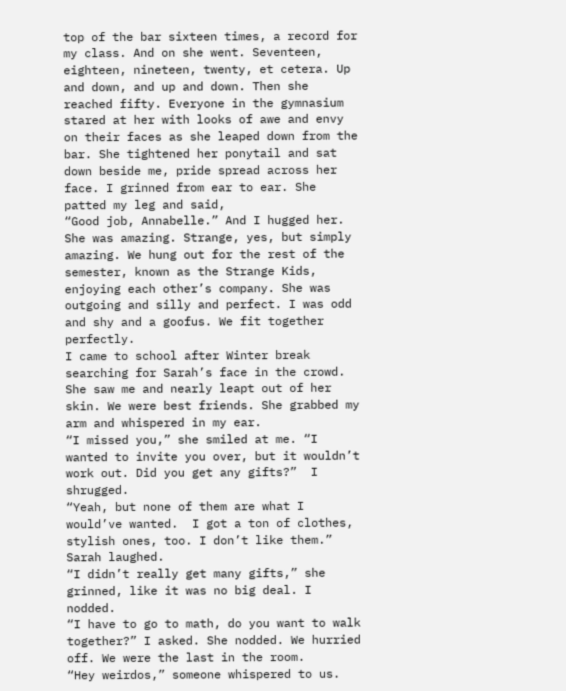top of the bar sixteen times, a record for my class. And on she went. Seventeen, eighteen, nineteen, twenty, et cetera. Up and down, and up and down. Then she reached fifty. Everyone in the gymnasium stared at her with looks of awe and envy on their faces as she leaped down from the bar. She tightened her ponytail and sat down beside me, pride spread across her face. I grinned from ear to ear. She patted my leg and said,
“Good job, Annabelle.” And I hugged her. She was amazing. Strange, yes, but simply amazing. We hung out for the rest of the semester, known as the Strange Kids, enjoying each other’s company. She was outgoing and silly and perfect. I was odd and shy and a goofus. We fit together perfectly.
I came to school after Winter break searching for Sarah’s face in the crowd. She saw me and nearly leapt out of her skin. We were best friends. She grabbed my arm and whispered in my ear.
“I missed you,” she smiled at me. “I wanted to invite you over, but it wouldn’t work out. Did you get any gifts?”  I shrugged.
“Yeah, but none of them are what I would’ve wanted.  I got a ton of clothes, stylish ones, too. I don’t like them.” Sarah laughed.
“I didn’t really get many gifts,” she grinned, like it was no big deal. I nodded.
“I have to go to math, do you want to walk together?” I asked. She nodded. We hurried off. We were the last in the room.
“Hey weirdos,” someone whispered to us.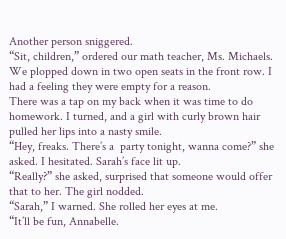Another person sniggered.
“Sit, children,” ordered our math teacher, Ms. Michaels. We plopped down in two open seats in the front row. I had a feeling they were empty for a reason.
There was a tap on my back when it was time to do homework. I turned, and a girl with curly brown hair pulled her lips into a nasty smile.
“Hey, freaks. There’s a  party tonight, wanna come?” she asked. I hesitated. Sarah’s face lit up.
“Really?” she asked, surprised that someone would offer that to her. The girl nodded.
“Sarah,” I warned. She rolled her eyes at me.
“It’ll be fun, Annabelle.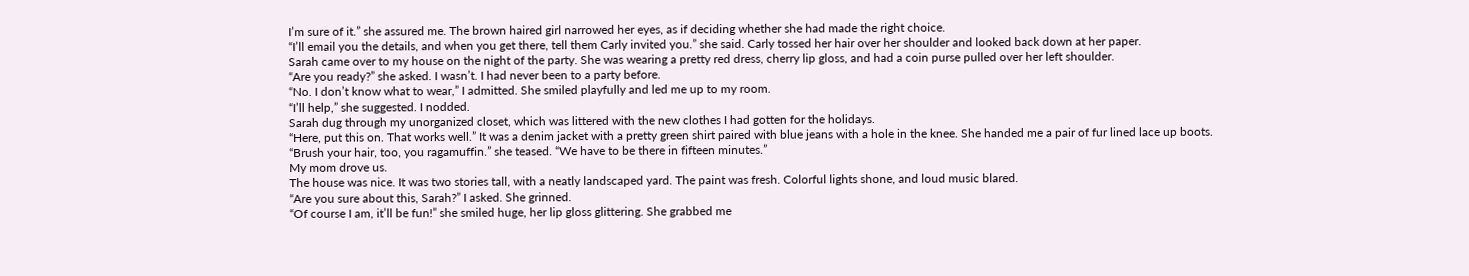I’m sure of it.” she assured me. The brown haired girl narrowed her eyes, as if deciding whether she had made the right choice.
“I’ll email you the details, and when you get there, tell them Carly invited you.” she said. Carly tossed her hair over her shoulder and looked back down at her paper.
Sarah came over to my house on the night of the party. She was wearing a pretty red dress, cherry lip gloss, and had a coin purse pulled over her left shoulder.
“Are you ready?” she asked. I wasn’t. I had never been to a party before.
“No. I don’t know what to wear,” I admitted. She smiled playfully and led me up to my room.
“I’ll help,” she suggested. I nodded.
Sarah dug through my unorganized closet, which was littered with the new clothes I had gotten for the holidays.
“Here, put this on. That works well.” It was a denim jacket with a pretty green shirt paired with blue jeans with a hole in the knee. She handed me a pair of fur lined lace up boots.
“Brush your hair, too, you ragamuffin.” she teased. “We have to be there in fifteen minutes.”
My mom drove us.
The house was nice. It was two stories tall, with a neatly landscaped yard. The paint was fresh. Colorful lights shone, and loud music blared.
“Are you sure about this, Sarah?” I asked. She grinned.
“Of course I am, it’ll be fun!” she smiled huge, her lip gloss glittering. She grabbed me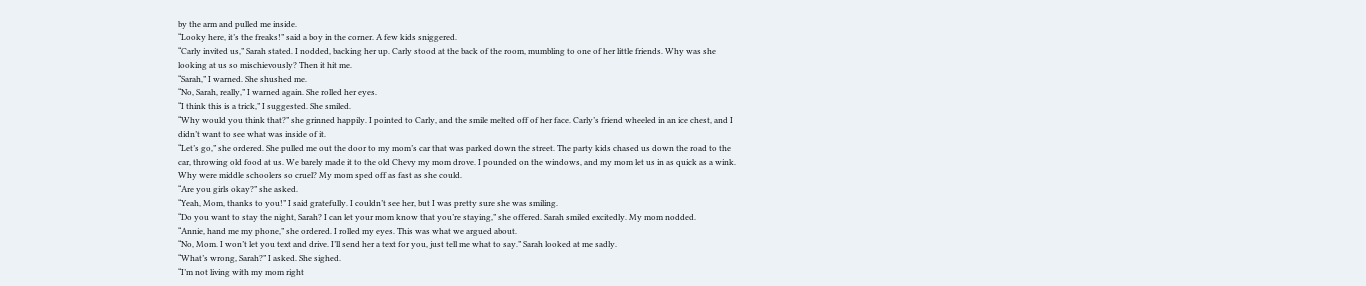by the arm and pulled me inside.
“Looky here, it’s the freaks!” said a boy in the corner. A few kids sniggered.
“Carly invited us,” Sarah stated. I nodded, backing her up. Carly stood at the back of the room, mumbling to one of her little friends. Why was she looking at us so mischievously? Then it hit me.
“Sarah,” I warned. She shushed me.
“No, Sarah, really,” I warned again. She rolled her eyes.
“I think this is a trick,” I suggested. She smiled.
“Why would you think that?” she grinned happily. I pointed to Carly, and the smile melted off of her face. Carly’s friend wheeled in an ice chest, and I didn’t want to see what was inside of it.
“Let’s go,” she ordered. She pulled me out the door to my mom’s car that was parked down the street. The party kids chased us down the road to the car, throwing old food at us. We barely made it to the old Chevy my mom drove. I pounded on the windows, and my mom let us in as quick as a wink. Why were middle schoolers so cruel? My mom sped off as fast as she could.
“Are you girls okay?” she asked.
“Yeah, Mom, thanks to you!” I said gratefully. I couldn’t see her, but I was pretty sure she was smiling.
“Do you want to stay the night, Sarah? I can let your mom know that you’re staying,” she offered. Sarah smiled excitedly. My mom nodded.
“Annie, hand me my phone,” she ordered. I rolled my eyes. This was what we argued about.
“No, Mom. I won’t let you text and drive. I’ll send her a text for you, just tell me what to say.” Sarah looked at me sadly.
“What’s wrong, Sarah?” I asked. She sighed.
“I’m not living with my mom right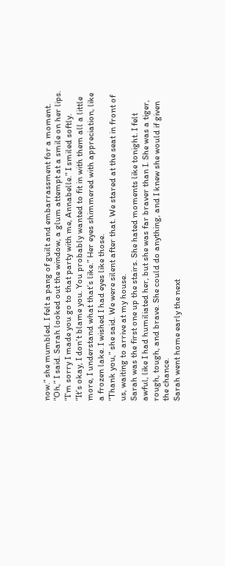now.” she mumbled. I felt a pang of guilt and embarrassment for a moment.
“Oh,” I said. Sarah looked out the window, a glum attempt at a smile on her lips.
“I’m sorry I made you go to that party with me, Annabelle.” I smiled softly.
“It’s okay, I don’t blame you. You probably wanted to fit in with them all a little more, I understand what that’s like.” Her eyes shimmered with appreciation, like a frozen lake. I wished I had eyes like those.
“Thank you,” she said. We were silent after that. We stared at the seat in front of us, waiting to arrive at my house.
Sarah was the first one up the stairs. She hated moments like tonight. I felt awful, like I had humiliated her, but she was far braver than I. She was a tiger, rough, tough, and brave. She could do anything, and I knew she would if given the chance.
Sarah went home early the next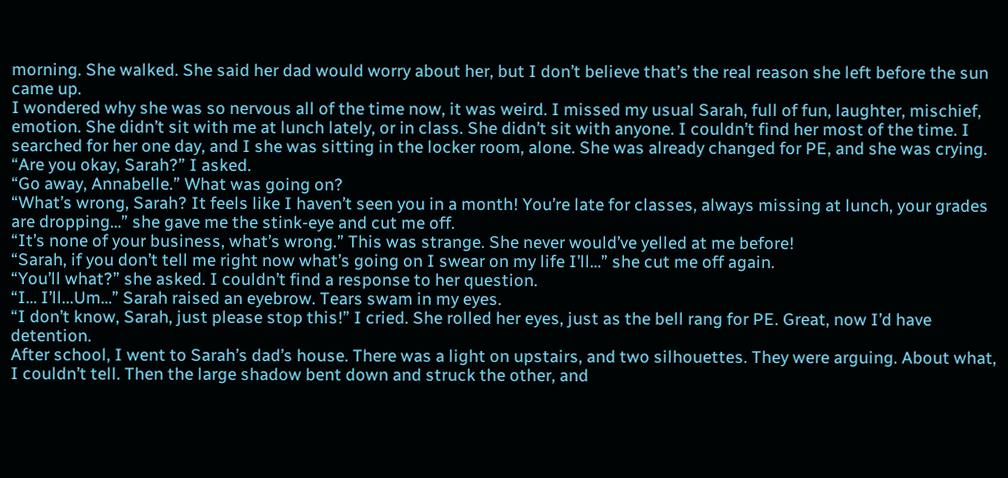morning. She walked. She said her dad would worry about her, but I don’t believe that’s the real reason she left before the sun came up.
I wondered why she was so nervous all of the time now, it was weird. I missed my usual Sarah, full of fun, laughter, mischief, emotion. She didn’t sit with me at lunch lately, or in class. She didn’t sit with anyone. I couldn’t find her most of the time. I searched for her one day, and I she was sitting in the locker room, alone. She was already changed for PE, and she was crying.
“Are you okay, Sarah?” I asked.
“Go away, Annabelle.” What was going on?
“What’s wrong, Sarah? It feels like I haven’t seen you in a month! You’re late for classes, always missing at lunch, your grades are dropping…” she gave me the stink-eye and cut me off.
“It’s none of your business, what’s wrong.” This was strange. She never would’ve yelled at me before!
“Sarah, if you don’t tell me right now what’s going on I swear on my life I’ll…” she cut me off again.
“You’ll what?” she asked. I couldn’t find a response to her question.
“I… I’ll...Um…” Sarah raised an eyebrow. Tears swam in my eyes.
“I don’t know, Sarah, just please stop this!” I cried. She rolled her eyes, just as the bell rang for PE. Great, now I’d have detention.
After school, I went to Sarah’s dad’s house. There was a light on upstairs, and two silhouettes. They were arguing. About what, I couldn’t tell. Then the large shadow bent down and struck the other, and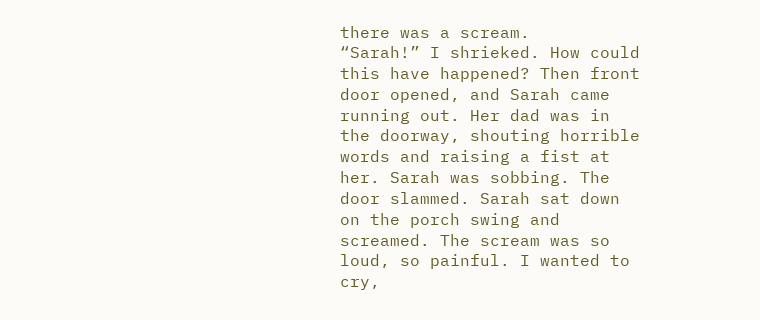there was a scream.
“Sarah!” I shrieked. How could this have happened? Then front door opened, and Sarah came running out. Her dad was in the doorway, shouting horrible words and raising a fist at her. Sarah was sobbing. The door slammed. Sarah sat down on the porch swing and screamed. The scream was so loud, so painful. I wanted to cry,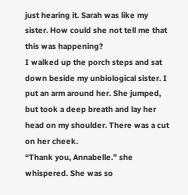just hearing it. Sarah was like my sister. How could she not tell me that this was happening?
I walked up the porch steps and sat down beside my unbiological sister. I put an arm around her. She jumped, but took a deep breath and lay her head on my shoulder. There was a cut on her cheek.
“Thank you, Annabelle.” she whispered. She was so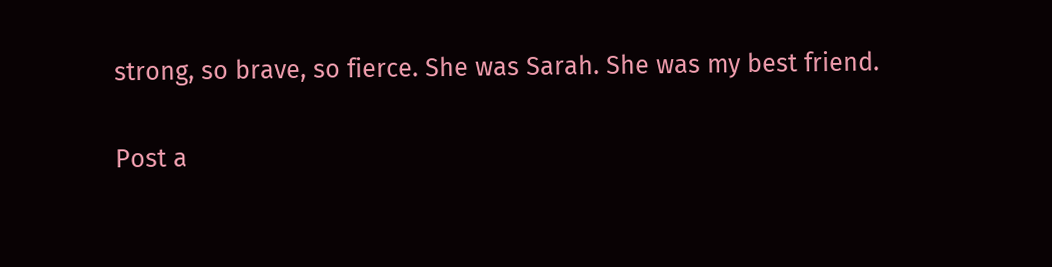strong, so brave, so fierce. She was Sarah. She was my best friend.

Post a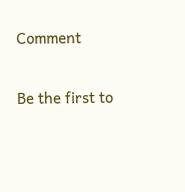Comment

Be the first to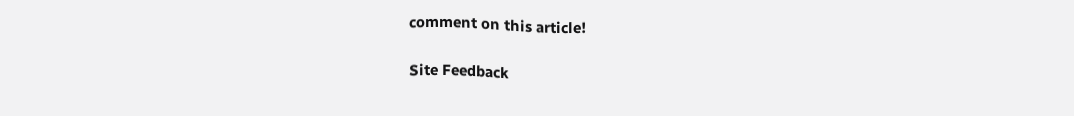comment on this article!

Site Feedback